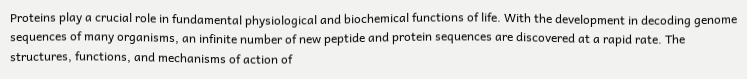Proteins play a crucial role in fundamental physiological and biochemical functions of life. With the development in decoding genome sequences of many organisms, an infinite number of new peptide and protein sequences are discovered at a rapid rate. The structures, functions, and mechanisms of action of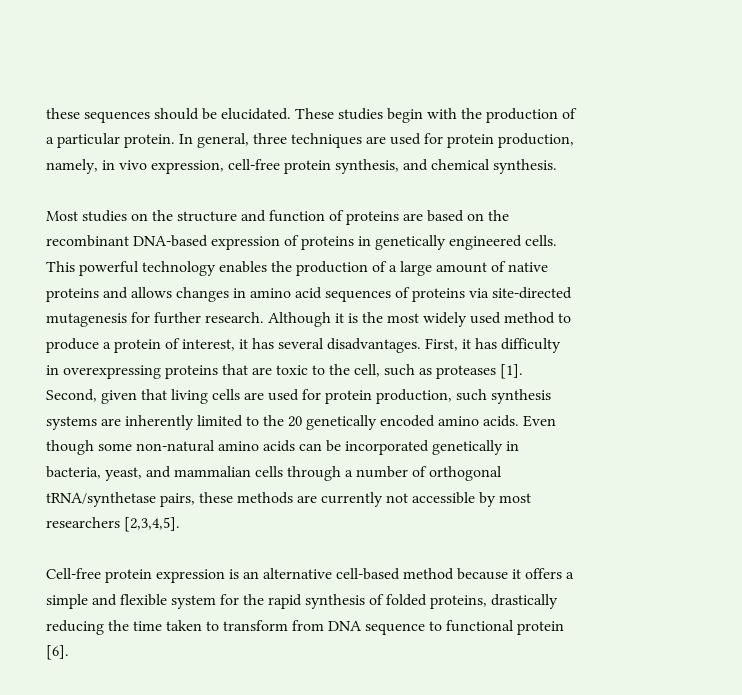these sequences should be elucidated. These studies begin with the production of a particular protein. In general, three techniques are used for protein production, namely, in vivo expression, cell-free protein synthesis, and chemical synthesis.

Most studies on the structure and function of proteins are based on the recombinant DNA-based expression of proteins in genetically engineered cells. This powerful technology enables the production of a large amount of native proteins and allows changes in amino acid sequences of proteins via site-directed mutagenesis for further research. Although it is the most widely used method to produce a protein of interest, it has several disadvantages. First, it has difficulty in overexpressing proteins that are toxic to the cell, such as proteases [1]. Second, given that living cells are used for protein production, such synthesis systems are inherently limited to the 20 genetically encoded amino acids. Even though some non-natural amino acids can be incorporated genetically in bacteria, yeast, and mammalian cells through a number of orthogonal tRNA/synthetase pairs, these methods are currently not accessible by most researchers [2,3,4,5].

Cell-free protein expression is an alternative cell-based method because it offers a simple and flexible system for the rapid synthesis of folded proteins, drastically reducing the time taken to transform from DNA sequence to functional protein [6].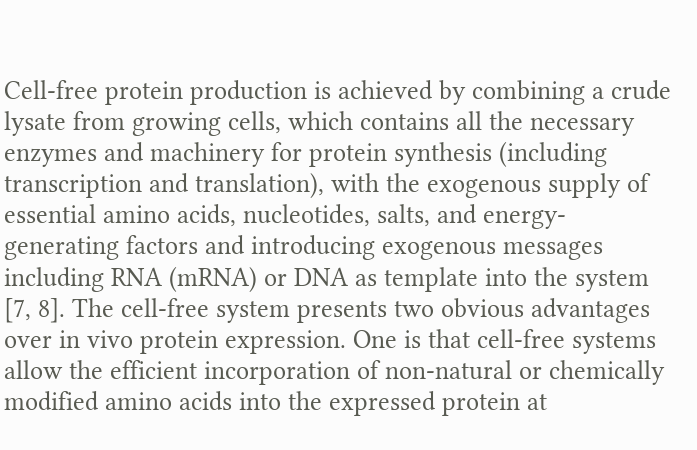Cell-free protein production is achieved by combining a crude lysate from growing cells, which contains all the necessary enzymes and machinery for protein synthesis (including transcription and translation), with the exogenous supply of essential amino acids, nucleotides, salts, and energy-generating factors and introducing exogenous messages including RNA (mRNA) or DNA as template into the system [7, 8]. The cell-free system presents two obvious advantages over in vivo protein expression. One is that cell-free systems allow the efficient incorporation of non-natural or chemically modified amino acids into the expressed protein at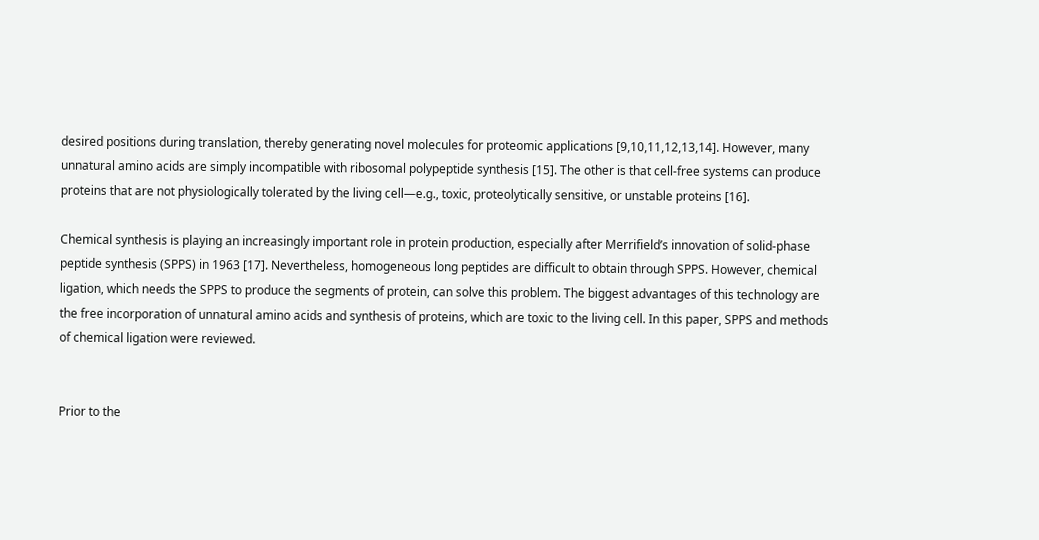desired positions during translation, thereby generating novel molecules for proteomic applications [9,10,11,12,13,14]. However, many unnatural amino acids are simply incompatible with ribosomal polypeptide synthesis [15]. The other is that cell-free systems can produce proteins that are not physiologically tolerated by the living cell—e.g., toxic, proteolytically sensitive, or unstable proteins [16].

Chemical synthesis is playing an increasingly important role in protein production, especially after Merrifield’s innovation of solid-phase peptide synthesis (SPPS) in 1963 [17]. Nevertheless, homogeneous long peptides are difficult to obtain through SPPS. However, chemical ligation, which needs the SPPS to produce the segments of protein, can solve this problem. The biggest advantages of this technology are the free incorporation of unnatural amino acids and synthesis of proteins, which are toxic to the living cell. In this paper, SPPS and methods of chemical ligation were reviewed.


Prior to the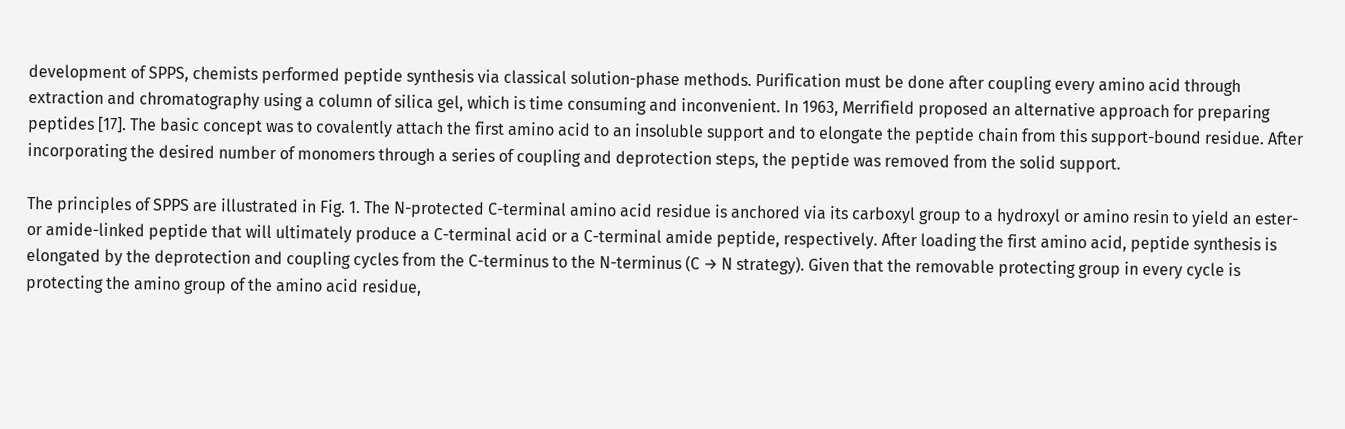development of SPPS, chemists performed peptide synthesis via classical solution-phase methods. Purification must be done after coupling every amino acid through extraction and chromatography using a column of silica gel, which is time consuming and inconvenient. In 1963, Merrifield proposed an alternative approach for preparing peptides [17]. The basic concept was to covalently attach the first amino acid to an insoluble support and to elongate the peptide chain from this support-bound residue. After incorporating the desired number of monomers through a series of coupling and deprotection steps, the peptide was removed from the solid support.

The principles of SPPS are illustrated in Fig. 1. The N-protected C-terminal amino acid residue is anchored via its carboxyl group to a hydroxyl or amino resin to yield an ester- or amide-linked peptide that will ultimately produce a C-terminal acid or a C-terminal amide peptide, respectively. After loading the first amino acid, peptide synthesis is elongated by the deprotection and coupling cycles from the C-terminus to the N-terminus (C → N strategy). Given that the removable protecting group in every cycle is protecting the amino group of the amino acid residue,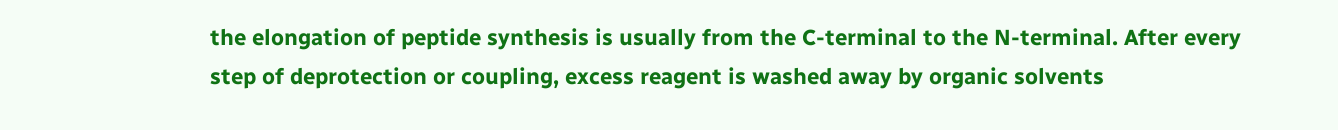the elongation of peptide synthesis is usually from the C-terminal to the N-terminal. After every step of deprotection or coupling, excess reagent is washed away by organic solvents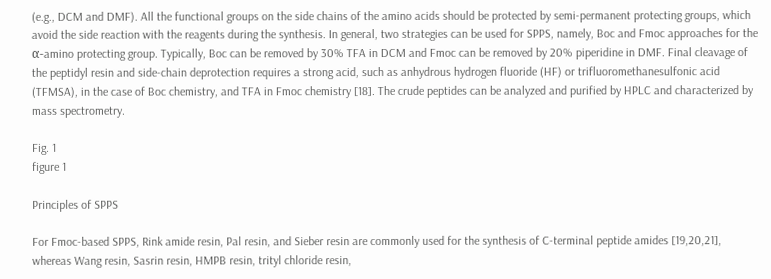(e.g., DCM and DMF). All the functional groups on the side chains of the amino acids should be protected by semi-permanent protecting groups, which avoid the side reaction with the reagents during the synthesis. In general, two strategies can be used for SPPS, namely, Boc and Fmoc approaches for the α-amino protecting group. Typically, Boc can be removed by 30% TFA in DCM and Fmoc can be removed by 20% piperidine in DMF. Final cleavage of the peptidyl resin and side-chain deprotection requires a strong acid, such as anhydrous hydrogen fluoride (HF) or trifluoromethanesulfonic acid (TFMSA), in the case of Boc chemistry, and TFA in Fmoc chemistry [18]. The crude peptides can be analyzed and purified by HPLC and characterized by mass spectrometry.

Fig. 1
figure 1

Principles of SPPS

For Fmoc-based SPPS, Rink amide resin, Pal resin, and Sieber resin are commonly used for the synthesis of C-terminal peptide amides [19,20,21], whereas Wang resin, Sasrin resin, HMPB resin, trityl chloride resin,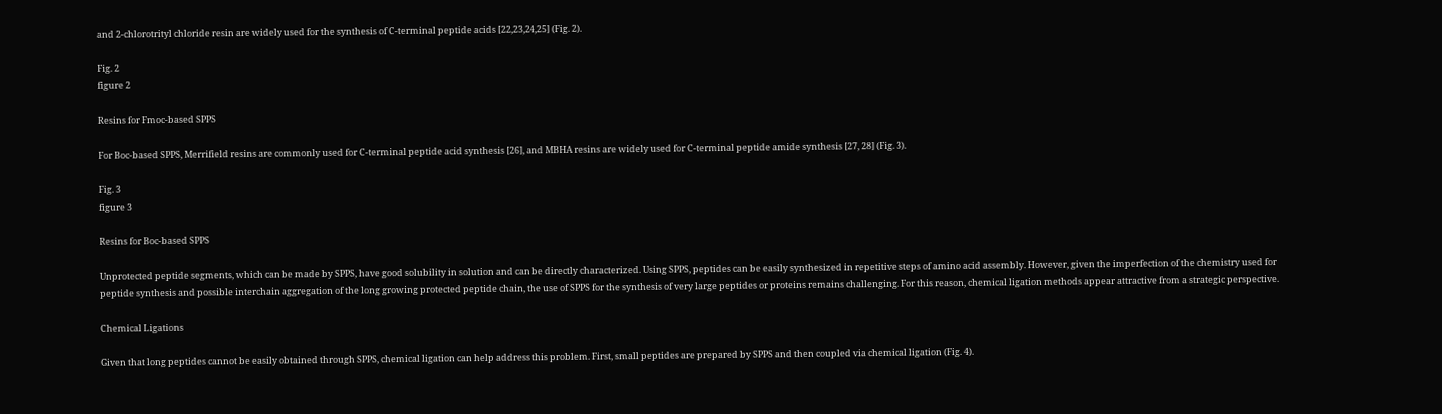and 2-chlorotrityl chloride resin are widely used for the synthesis of C-terminal peptide acids [22,23,24,25] (Fig. 2).

Fig. 2
figure 2

Resins for Fmoc-based SPPS

For Boc-based SPPS, Merrifield resins are commonly used for C-terminal peptide acid synthesis [26], and MBHA resins are widely used for C-terminal peptide amide synthesis [27, 28] (Fig. 3).

Fig. 3
figure 3

Resins for Boc-based SPPS

Unprotected peptide segments, which can be made by SPPS, have good solubility in solution and can be directly characterized. Using SPPS, peptides can be easily synthesized in repetitive steps of amino acid assembly. However, given the imperfection of the chemistry used for peptide synthesis and possible interchain aggregation of the long growing protected peptide chain, the use of SPPS for the synthesis of very large peptides or proteins remains challenging. For this reason, chemical ligation methods appear attractive from a strategic perspective.

Chemical Ligations

Given that long peptides cannot be easily obtained through SPPS, chemical ligation can help address this problem. First, small peptides are prepared by SPPS and then coupled via chemical ligation (Fig. 4).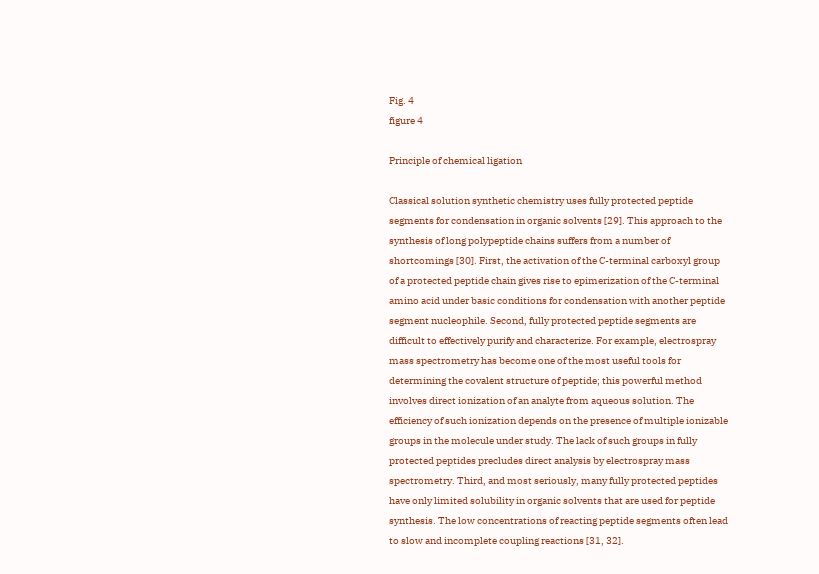Fig. 4
figure 4

Principle of chemical ligation

Classical solution synthetic chemistry uses fully protected peptide segments for condensation in organic solvents [29]. This approach to the synthesis of long polypeptide chains suffers from a number of shortcomings [30]. First, the activation of the C-terminal carboxyl group of a protected peptide chain gives rise to epimerization of the C-terminal amino acid under basic conditions for condensation with another peptide segment nucleophile. Second, fully protected peptide segments are difficult to effectively purify and characterize. For example, electrospray mass spectrometry has become one of the most useful tools for determining the covalent structure of peptide; this powerful method involves direct ionization of an analyte from aqueous solution. The efficiency of such ionization depends on the presence of multiple ionizable groups in the molecule under study. The lack of such groups in fully protected peptides precludes direct analysis by electrospray mass spectrometry. Third, and most seriously, many fully protected peptides have only limited solubility in organic solvents that are used for peptide synthesis. The low concentrations of reacting peptide segments often lead to slow and incomplete coupling reactions [31, 32].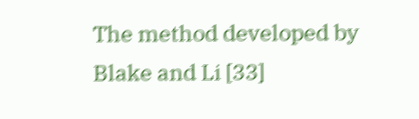The method developed by Blake and Li [33]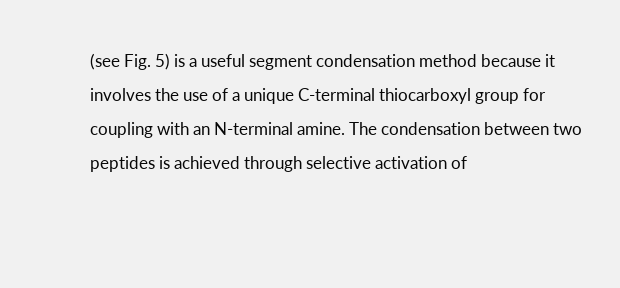(see Fig. 5) is a useful segment condensation method because it involves the use of a unique C-terminal thiocarboxyl group for coupling with an N-terminal amine. The condensation between two peptides is achieved through selective activation of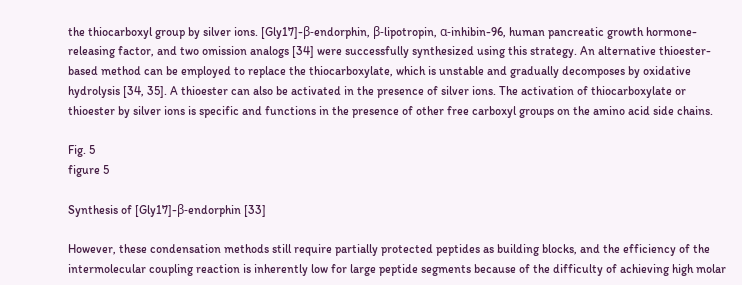the thiocarboxyl group by silver ions. [Gly17]-β-endorphin, β-lipotropin, α-inhibin-96, human pancreatic growth hormone-releasing factor, and two omission analogs [34] were successfully synthesized using this strategy. An alternative thioester-based method can be employed to replace the thiocarboxylate, which is unstable and gradually decomposes by oxidative hydrolysis [34, 35]. A thioester can also be activated in the presence of silver ions. The activation of thiocarboxylate or thioester by silver ions is specific and functions in the presence of other free carboxyl groups on the amino acid side chains.

Fig. 5
figure 5

Synthesis of [Gly17]-β-endorphin [33]

However, these condensation methods still require partially protected peptides as building blocks, and the efficiency of the intermolecular coupling reaction is inherently low for large peptide segments because of the difficulty of achieving high molar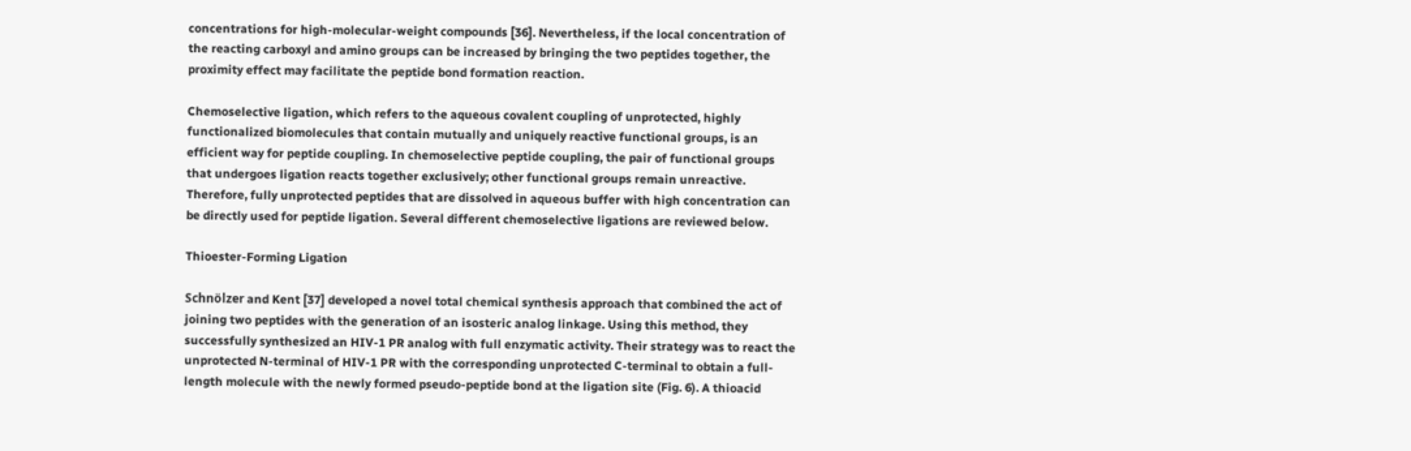concentrations for high-molecular-weight compounds [36]. Nevertheless, if the local concentration of the reacting carboxyl and amino groups can be increased by bringing the two peptides together, the proximity effect may facilitate the peptide bond formation reaction.

Chemoselective ligation, which refers to the aqueous covalent coupling of unprotected, highly functionalized biomolecules that contain mutually and uniquely reactive functional groups, is an efficient way for peptide coupling. In chemoselective peptide coupling, the pair of functional groups that undergoes ligation reacts together exclusively; other functional groups remain unreactive. Therefore, fully unprotected peptides that are dissolved in aqueous buffer with high concentration can be directly used for peptide ligation. Several different chemoselective ligations are reviewed below.

Thioester-Forming Ligation

Schnölzer and Kent [37] developed a novel total chemical synthesis approach that combined the act of joining two peptides with the generation of an isosteric analog linkage. Using this method, they successfully synthesized an HIV-1 PR analog with full enzymatic activity. Their strategy was to react the unprotected N-terminal of HIV-1 PR with the corresponding unprotected C-terminal to obtain a full-length molecule with the newly formed pseudo-peptide bond at the ligation site (Fig. 6). A thioacid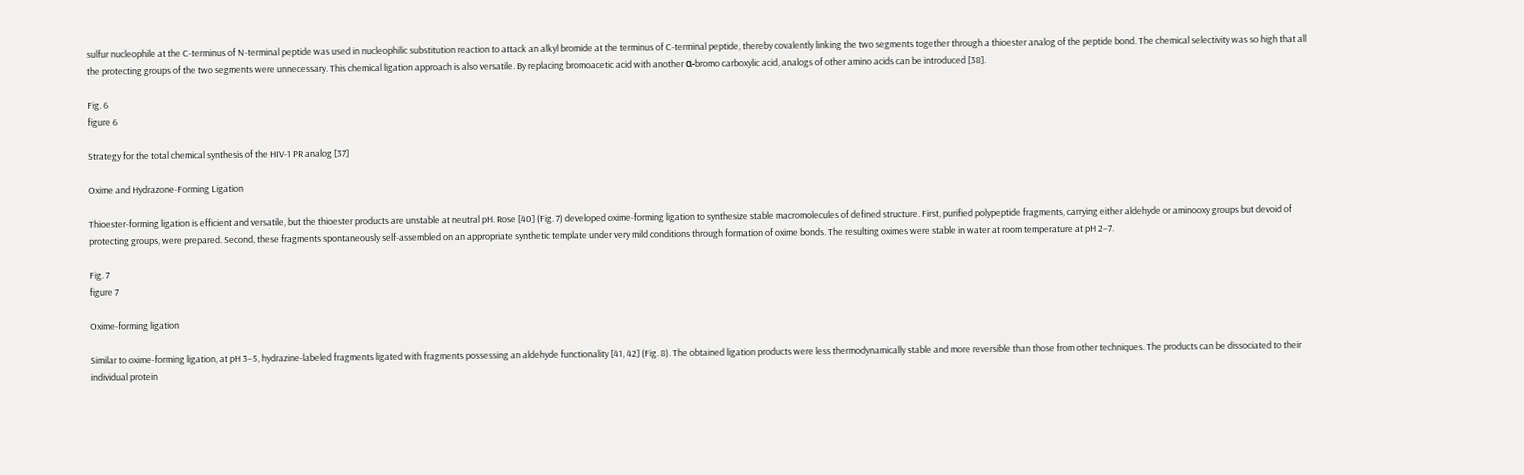sulfur nucleophile at the C-terminus of N-terminal peptide was used in nucleophilic substitution reaction to attack an alkyl bromide at the terminus of C-terminal peptide, thereby covalently linking the two segments together through a thioester analog of the peptide bond. The chemical selectivity was so high that all the protecting groups of the two segments were unnecessary. This chemical ligation approach is also versatile. By replacing bromoacetic acid with another α-bromo carboxylic acid, analogs of other amino acids can be introduced [38].

Fig. 6
figure 6

Strategy for the total chemical synthesis of the HIV-1 PR analog [37]

Oxime and Hydrazone-Forming Ligation

Thioester-forming ligation is efficient and versatile, but the thioester products are unstable at neutral pH. Rose [40] (Fig. 7) developed oxime-forming ligation to synthesize stable macromolecules of defined structure. First, purified polypeptide fragments, carrying either aldehyde or aminooxy groups but devoid of protecting groups, were prepared. Second, these fragments spontaneously self-assembled on an appropriate synthetic template under very mild conditions through formation of oxime bonds. The resulting oximes were stable in water at room temperature at pH 2–7.

Fig. 7
figure 7

Oxime-forming ligation

Similar to oxime-forming ligation, at pH 3–5, hydrazine-labeled fragments ligated with fragments possessing an aldehyde functionality [41, 42] (Fig. 8). The obtained ligation products were less thermodynamically stable and more reversible than those from other techniques. The products can be dissociated to their individual protein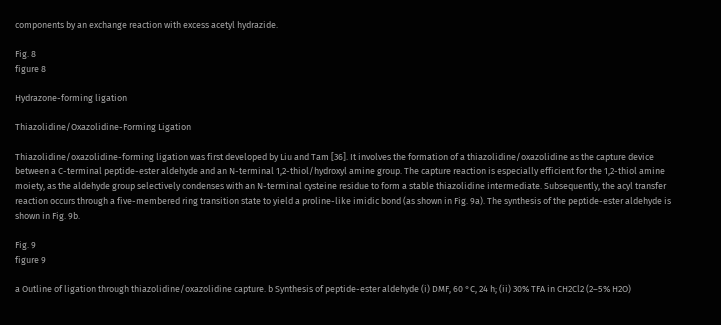components by an exchange reaction with excess acetyl hydrazide.

Fig. 8
figure 8

Hydrazone-forming ligation

Thiazolidine/Oxazolidine-Forming Ligation

Thiazolidine/oxazolidine-forming ligation was first developed by Liu and Tam [36]. It involves the formation of a thiazolidine/oxazolidine as the capture device between a C-terminal peptide-ester aldehyde and an N-terminal 1,2-thiol/hydroxyl amine group. The capture reaction is especially efficient for the 1,2-thiol amine moiety, as the aldehyde group selectively condenses with an N-terminal cysteine residue to form a stable thiazolidine intermediate. Subsequently, the acyl transfer reaction occurs through a five-membered ring transition state to yield a proline-like imidic bond (as shown in Fig. 9a). The synthesis of the peptide-ester aldehyde is shown in Fig. 9b.

Fig. 9
figure 9

a Outline of ligation through thiazolidine/oxazolidine capture. b Synthesis of peptide-ester aldehyde (i) DMF, 60 °C, 24 h; (ii) 30% TFA in CH2Cl2 (2–5% H2O)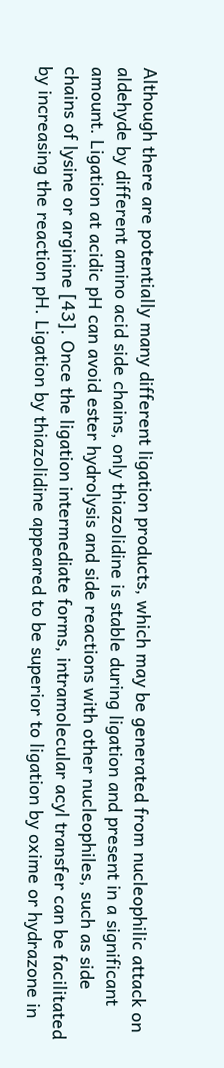Although there are potentially many different ligation products, which may be generated from nucleophilic attack on aldehyde by different amino acid side chains, only thiazolidine is stable during ligation and present in a significant amount. Ligation at acidic pH can avoid ester hydrolysis and side reactions with other nucleophiles, such as side chains of lysine or arginine [43]. Once the ligation intermediate forms, intramolecular acyl transfer can be facilitated by increasing the reaction pH. Ligation by thiazolidine appeared to be superior to ligation by oxime or hydrazone in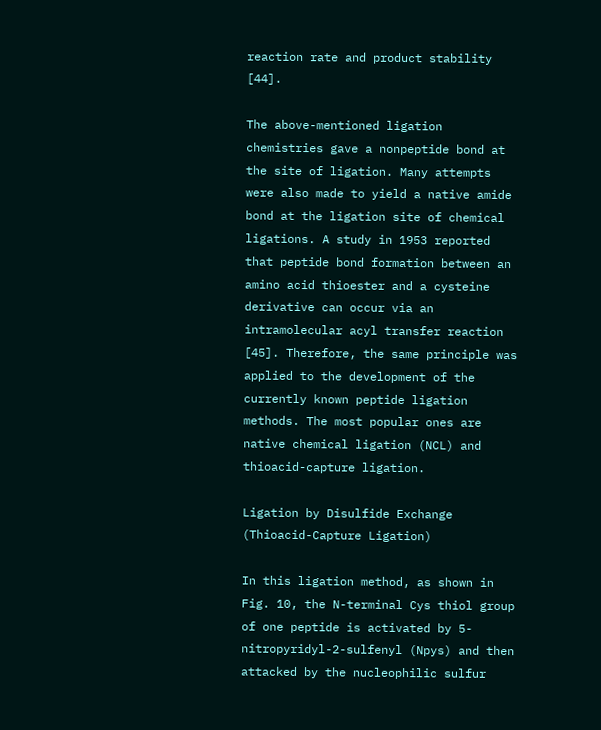reaction rate and product stability [44].

The above-mentioned ligation chemistries gave a nonpeptide bond at the site of ligation. Many attempts were also made to yield a native amide bond at the ligation site of chemical ligations. A study in 1953 reported that peptide bond formation between an amino acid thioester and a cysteine derivative can occur via an intramolecular acyl transfer reaction [45]. Therefore, the same principle was applied to the development of the currently known peptide ligation methods. The most popular ones are native chemical ligation (NCL) and thioacid-capture ligation.

Ligation by Disulfide Exchange (Thioacid-Capture Ligation)

In this ligation method, as shown in Fig. 10, the N-terminal Cys thiol group of one peptide is activated by 5-nitropyridyl-2-sulfenyl (Npys) and then attacked by the nucleophilic sulfur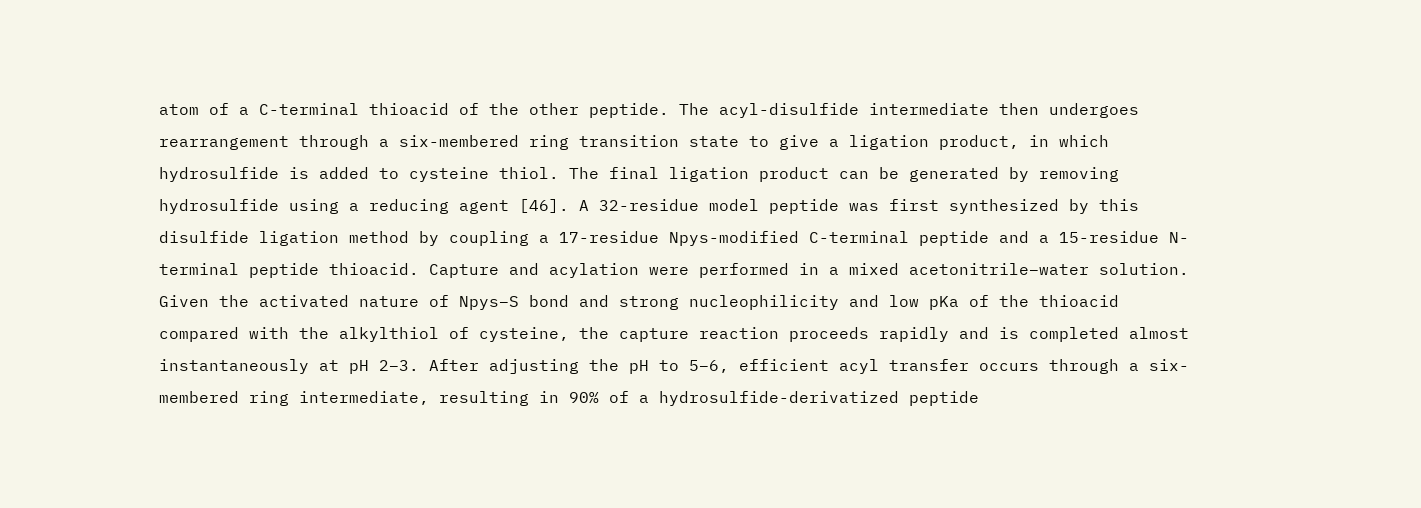atom of a C-terminal thioacid of the other peptide. The acyl-disulfide intermediate then undergoes rearrangement through a six-membered ring transition state to give a ligation product, in which hydrosulfide is added to cysteine thiol. The final ligation product can be generated by removing hydrosulfide using a reducing agent [46]. A 32-residue model peptide was first synthesized by this disulfide ligation method by coupling a 17-residue Npys-modified C-terminal peptide and a 15-residue N-terminal peptide thioacid. Capture and acylation were performed in a mixed acetonitrile–water solution. Given the activated nature of Npys–S bond and strong nucleophilicity and low pKa of the thioacid compared with the alkylthiol of cysteine, the capture reaction proceeds rapidly and is completed almost instantaneously at pH 2–3. After adjusting the pH to 5–6, efficient acyl transfer occurs through a six-membered ring intermediate, resulting in 90% of a hydrosulfide-derivatized peptide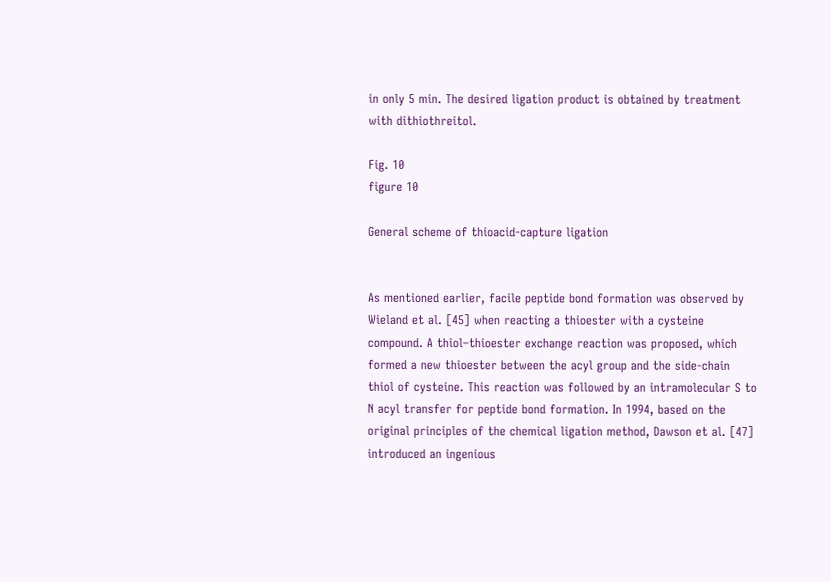in only 5 min. The desired ligation product is obtained by treatment with dithiothreitol.

Fig. 10
figure 10

General scheme of thioacid-capture ligation


As mentioned earlier, facile peptide bond formation was observed by Wieland et al. [45] when reacting a thioester with a cysteine compound. A thiol–thioester exchange reaction was proposed, which formed a new thioester between the acyl group and the side-chain thiol of cysteine. This reaction was followed by an intramolecular S to N acyl transfer for peptide bond formation. In 1994, based on the original principles of the chemical ligation method, Dawson et al. [47] introduced an ingenious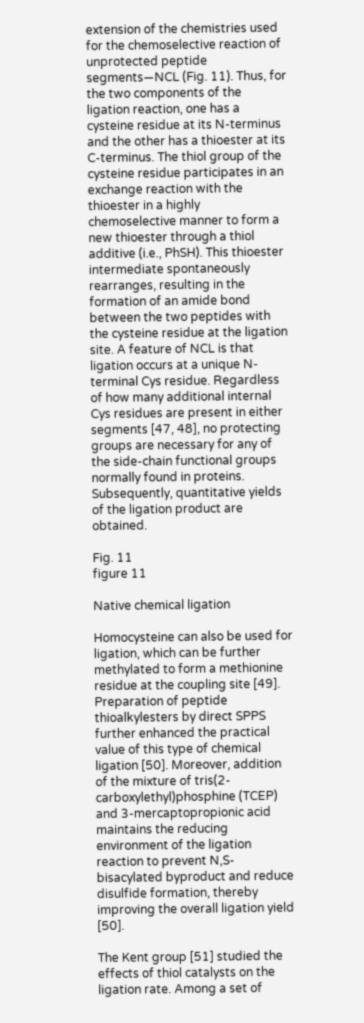extension of the chemistries used for the chemoselective reaction of unprotected peptide segments—NCL (Fig. 11). Thus, for the two components of the ligation reaction, one has a cysteine residue at its N-terminus and the other has a thioester at its C-terminus. The thiol group of the cysteine residue participates in an exchange reaction with the thioester in a highly chemoselective manner to form a new thioester through a thiol additive (i.e., PhSH). This thioester intermediate spontaneously rearranges, resulting in the formation of an amide bond between the two peptides with the cysteine residue at the ligation site. A feature of NCL is that ligation occurs at a unique N-terminal Cys residue. Regardless of how many additional internal Cys residues are present in either segments [47, 48], no protecting groups are necessary for any of the side-chain functional groups normally found in proteins. Subsequently, quantitative yields of the ligation product are obtained.

Fig. 11
figure 11

Native chemical ligation

Homocysteine can also be used for ligation, which can be further methylated to form a methionine residue at the coupling site [49]. Preparation of peptide thioalkylesters by direct SPPS further enhanced the practical value of this type of chemical ligation [50]. Moreover, addition of the mixture of tris(2-carboxylethyl)phosphine (TCEP) and 3-mercaptopropionic acid maintains the reducing environment of the ligation reaction to prevent N,S-bisacylated byproduct and reduce disulfide formation, thereby improving the overall ligation yield [50].

The Kent group [51] studied the effects of thiol catalysts on the ligation rate. Among a set of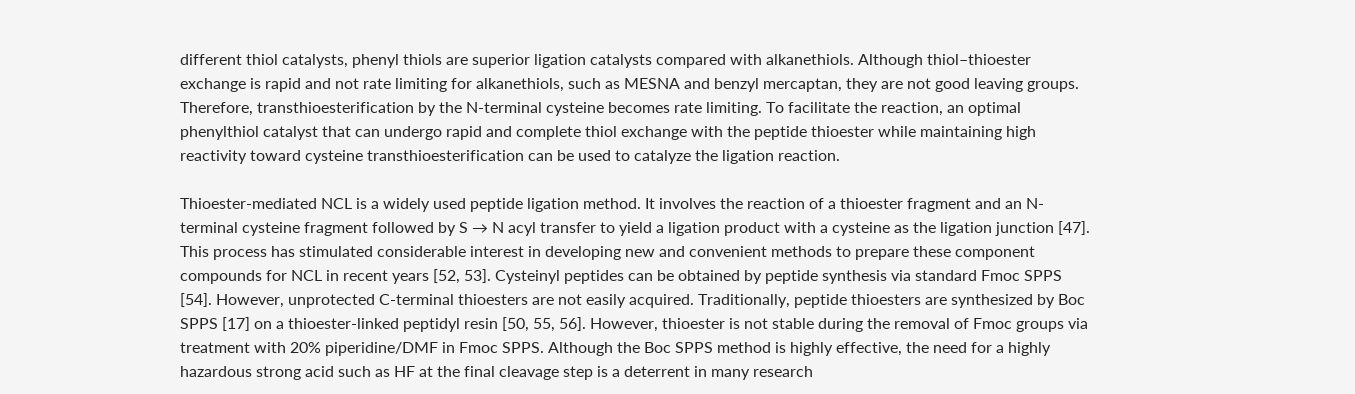different thiol catalysts, phenyl thiols are superior ligation catalysts compared with alkanethiols. Although thiol–thioester exchange is rapid and not rate limiting for alkanethiols, such as MESNA and benzyl mercaptan, they are not good leaving groups. Therefore, transthioesterification by the N-terminal cysteine becomes rate limiting. To facilitate the reaction, an optimal phenylthiol catalyst that can undergo rapid and complete thiol exchange with the peptide thioester while maintaining high reactivity toward cysteine transthioesterification can be used to catalyze the ligation reaction.

Thioester-mediated NCL is a widely used peptide ligation method. It involves the reaction of a thioester fragment and an N-terminal cysteine fragment followed by S → N acyl transfer to yield a ligation product with a cysteine as the ligation junction [47]. This process has stimulated considerable interest in developing new and convenient methods to prepare these component compounds for NCL in recent years [52, 53]. Cysteinyl peptides can be obtained by peptide synthesis via standard Fmoc SPPS [54]. However, unprotected C-terminal thioesters are not easily acquired. Traditionally, peptide thioesters are synthesized by Boc SPPS [17] on a thioester-linked peptidyl resin [50, 55, 56]. However, thioester is not stable during the removal of Fmoc groups via treatment with 20% piperidine/DMF in Fmoc SPPS. Although the Boc SPPS method is highly effective, the need for a highly hazardous strong acid such as HF at the final cleavage step is a deterrent in many research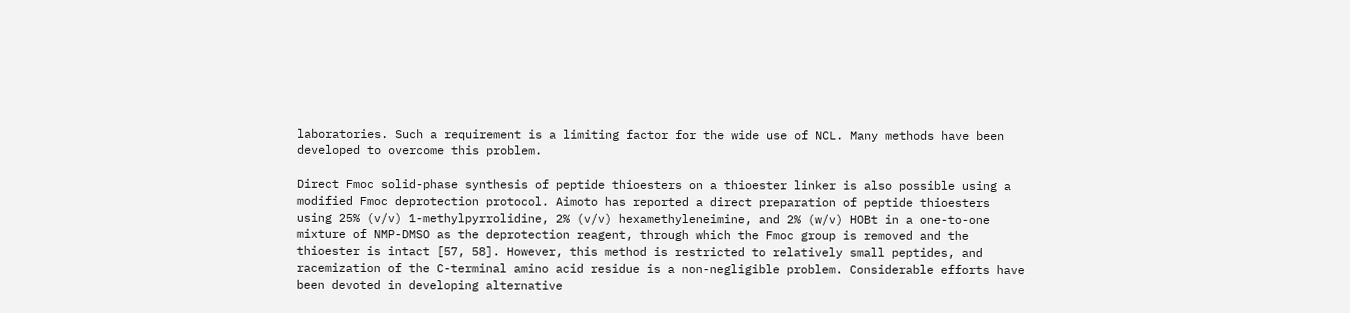laboratories. Such a requirement is a limiting factor for the wide use of NCL. Many methods have been developed to overcome this problem.

Direct Fmoc solid-phase synthesis of peptide thioesters on a thioester linker is also possible using a modified Fmoc deprotection protocol. Aimoto has reported a direct preparation of peptide thioesters using 25% (v/v) 1-methylpyrrolidine, 2% (v/v) hexamethyleneimine, and 2% (w/v) HOBt in a one-to-one mixture of NMP-DMSO as the deprotection reagent, through which the Fmoc group is removed and the thioester is intact [57, 58]. However, this method is restricted to relatively small peptides, and racemization of the C-terminal amino acid residue is a non-negligible problem. Considerable efforts have been devoted in developing alternative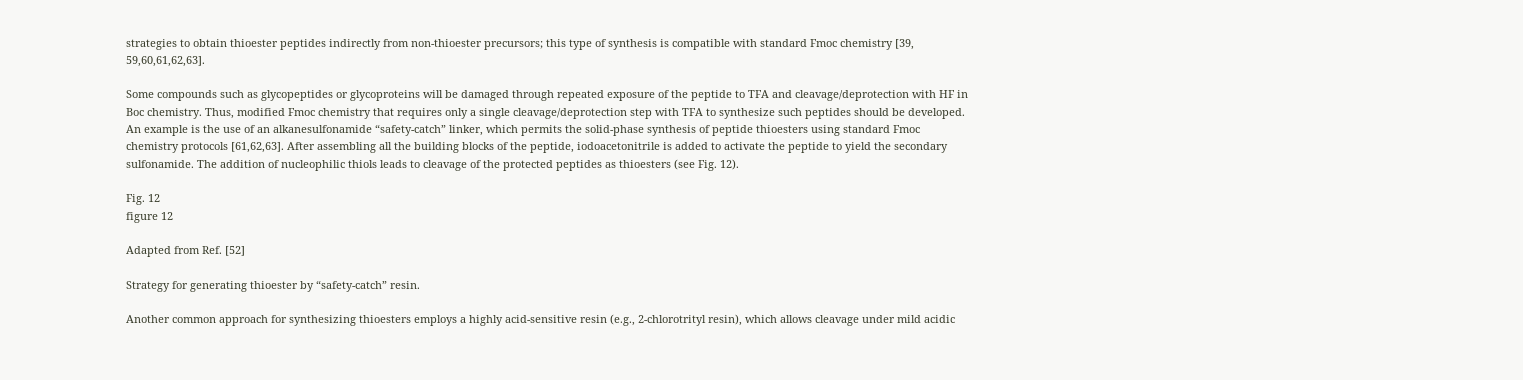strategies to obtain thioester peptides indirectly from non-thioester precursors; this type of synthesis is compatible with standard Fmoc chemistry [39, 59,60,61,62,63].

Some compounds such as glycopeptides or glycoproteins will be damaged through repeated exposure of the peptide to TFA and cleavage/deprotection with HF in Boc chemistry. Thus, modified Fmoc chemistry that requires only a single cleavage/deprotection step with TFA to synthesize such peptides should be developed. An example is the use of an alkanesulfonamide “safety-catch” linker, which permits the solid-phase synthesis of peptide thioesters using standard Fmoc chemistry protocols [61,62,63]. After assembling all the building blocks of the peptide, iodoacetonitrile is added to activate the peptide to yield the secondary sulfonamide. The addition of nucleophilic thiols leads to cleavage of the protected peptides as thioesters (see Fig. 12).

Fig. 12
figure 12

Adapted from Ref. [52]

Strategy for generating thioester by “safety-catch” resin.

Another common approach for synthesizing thioesters employs a highly acid-sensitive resin (e.g., 2-chlorotrityl resin), which allows cleavage under mild acidic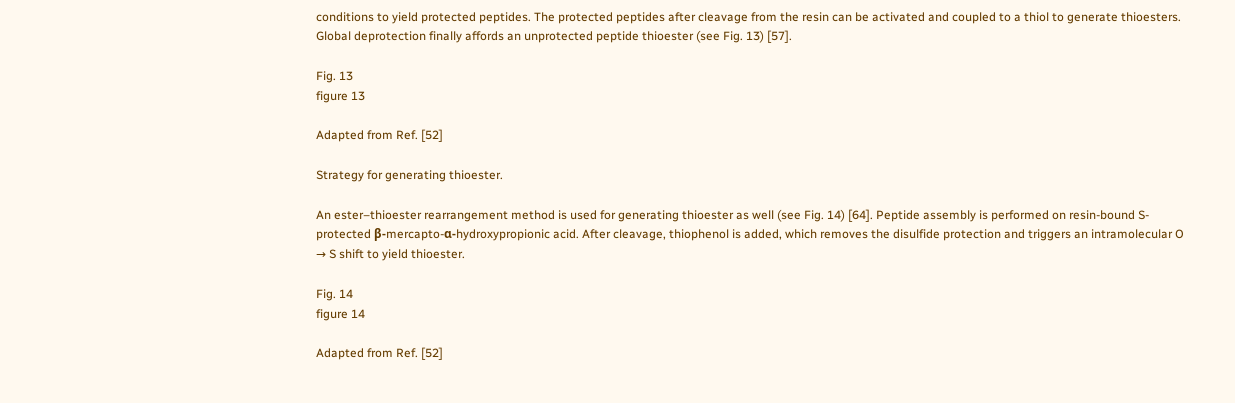conditions to yield protected peptides. The protected peptides after cleavage from the resin can be activated and coupled to a thiol to generate thioesters. Global deprotection finally affords an unprotected peptide thioester (see Fig. 13) [57].

Fig. 13
figure 13

Adapted from Ref. [52]

Strategy for generating thioester.

An ester–thioester rearrangement method is used for generating thioester as well (see Fig. 14) [64]. Peptide assembly is performed on resin-bound S-protected β-mercapto-α-hydroxypropionic acid. After cleavage, thiophenol is added, which removes the disulfide protection and triggers an intramolecular O → S shift to yield thioester.

Fig. 14
figure 14

Adapted from Ref. [52]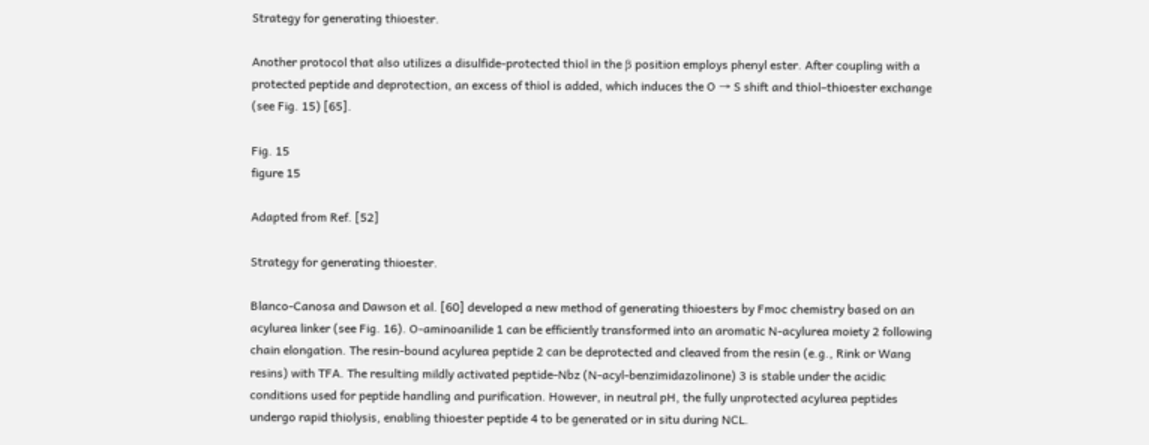Strategy for generating thioester.

Another protocol that also utilizes a disulfide-protected thiol in the β position employs phenyl ester. After coupling with a protected peptide and deprotection, an excess of thiol is added, which induces the O → S shift and thiol–thioester exchange (see Fig. 15) [65].

Fig. 15
figure 15

Adapted from Ref. [52]

Strategy for generating thioester.

Blanco-Canosa and Dawson et al. [60] developed a new method of generating thioesters by Fmoc chemistry based on an acylurea linker (see Fig. 16). O-aminoanilide 1 can be efficiently transformed into an aromatic N-acylurea moiety 2 following chain elongation. The resin-bound acylurea peptide 2 can be deprotected and cleaved from the resin (e.g., Rink or Wang resins) with TFA. The resulting mildly activated peptide-Nbz (N-acyl-benzimidazolinone) 3 is stable under the acidic conditions used for peptide handling and purification. However, in neutral pH, the fully unprotected acylurea peptides undergo rapid thiolysis, enabling thioester peptide 4 to be generated or in situ during NCL.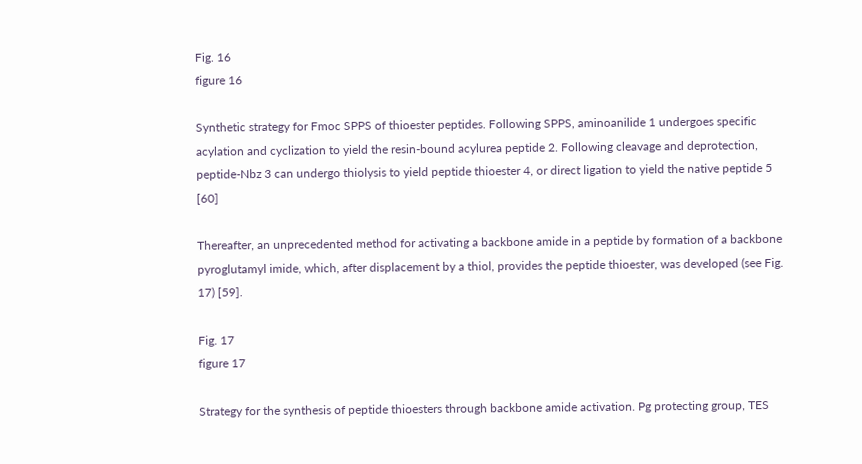Fig. 16
figure 16

Synthetic strategy for Fmoc SPPS of thioester peptides. Following SPPS, aminoanilide 1 undergoes specific acylation and cyclization to yield the resin-bound acylurea peptide 2. Following cleavage and deprotection, peptide-Nbz 3 can undergo thiolysis to yield peptide thioester 4, or direct ligation to yield the native peptide 5 [60]

Thereafter, an unprecedented method for activating a backbone amide in a peptide by formation of a backbone pyroglutamyl imide, which, after displacement by a thiol, provides the peptide thioester, was developed (see Fig. 17) [59].

Fig. 17
figure 17

Strategy for the synthesis of peptide thioesters through backbone amide activation. Pg protecting group, TES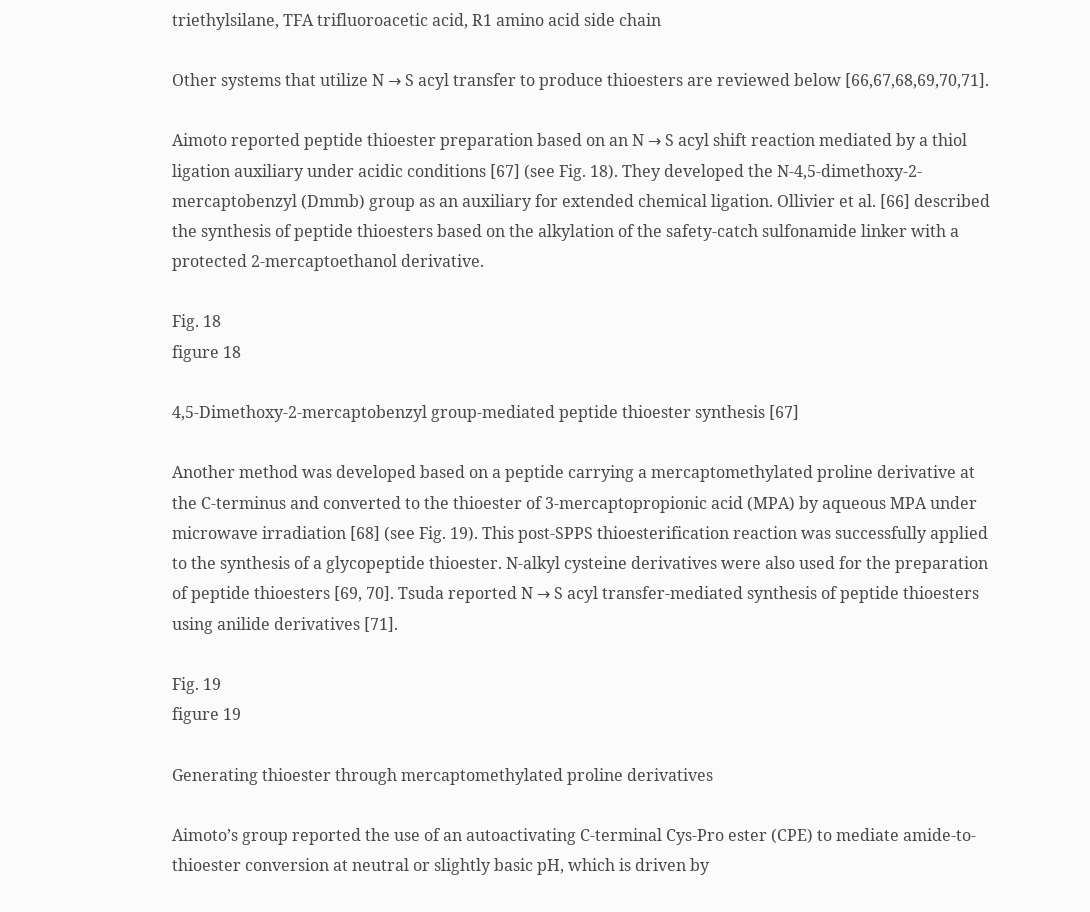triethylsilane, TFA trifluoroacetic acid, R1 amino acid side chain

Other systems that utilize N → S acyl transfer to produce thioesters are reviewed below [66,67,68,69,70,71].

Aimoto reported peptide thioester preparation based on an N → S acyl shift reaction mediated by a thiol ligation auxiliary under acidic conditions [67] (see Fig. 18). They developed the N-4,5-dimethoxy-2-mercaptobenzyl (Dmmb) group as an auxiliary for extended chemical ligation. Ollivier et al. [66] described the synthesis of peptide thioesters based on the alkylation of the safety-catch sulfonamide linker with a protected 2-mercaptoethanol derivative.

Fig. 18
figure 18

4,5-Dimethoxy-2-mercaptobenzyl group-mediated peptide thioester synthesis [67]

Another method was developed based on a peptide carrying a mercaptomethylated proline derivative at the C-terminus and converted to the thioester of 3-mercaptopropionic acid (MPA) by aqueous MPA under microwave irradiation [68] (see Fig. 19). This post-SPPS thioesterification reaction was successfully applied to the synthesis of a glycopeptide thioester. N-alkyl cysteine derivatives were also used for the preparation of peptide thioesters [69, 70]. Tsuda reported N → S acyl transfer-mediated synthesis of peptide thioesters using anilide derivatives [71].

Fig. 19
figure 19

Generating thioester through mercaptomethylated proline derivatives

Aimoto’s group reported the use of an autoactivating C-terminal Cys-Pro ester (CPE) to mediate amide-to-thioester conversion at neutral or slightly basic pH, which is driven by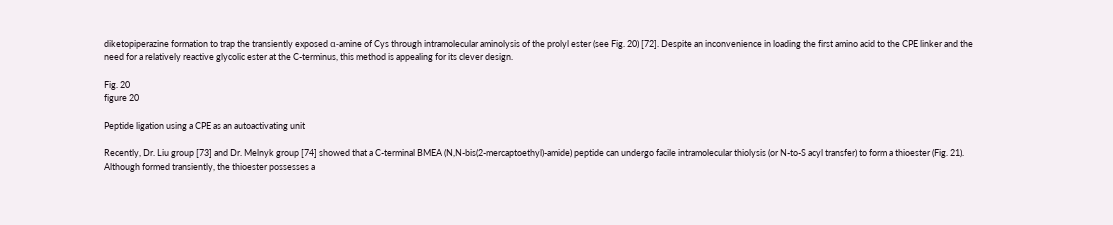diketopiperazine formation to trap the transiently exposed α-amine of Cys through intramolecular aminolysis of the prolyl ester (see Fig. 20) [72]. Despite an inconvenience in loading the first amino acid to the CPE linker and the need for a relatively reactive glycolic ester at the C-terminus, this method is appealing for its clever design.

Fig. 20
figure 20

Peptide ligation using a CPE as an autoactivating unit

Recently, Dr. Liu group [73] and Dr. Melnyk group [74] showed that a C-terminal BMEA (N,N-bis(2-mercaptoethyl)-amide) peptide can undergo facile intramolecular thiolysis (or N-to-S acyl transfer) to form a thioester (Fig. 21). Although formed transiently, the thioester possesses a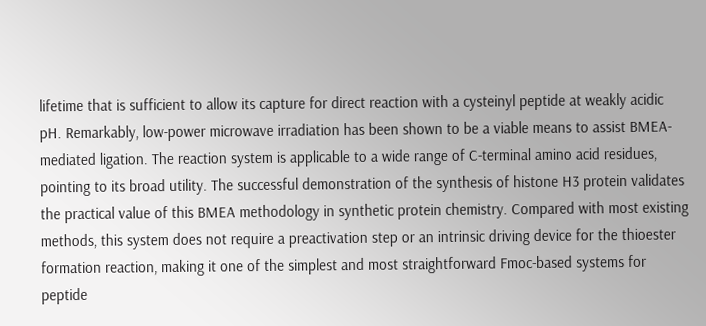lifetime that is sufficient to allow its capture for direct reaction with a cysteinyl peptide at weakly acidic pH. Remarkably, low-power microwave irradiation has been shown to be a viable means to assist BMEA-mediated ligation. The reaction system is applicable to a wide range of C-terminal amino acid residues, pointing to its broad utility. The successful demonstration of the synthesis of histone H3 protein validates the practical value of this BMEA methodology in synthetic protein chemistry. Compared with most existing methods, this system does not require a preactivation step or an intrinsic driving device for the thioester formation reaction, making it one of the simplest and most straightforward Fmoc-based systems for peptide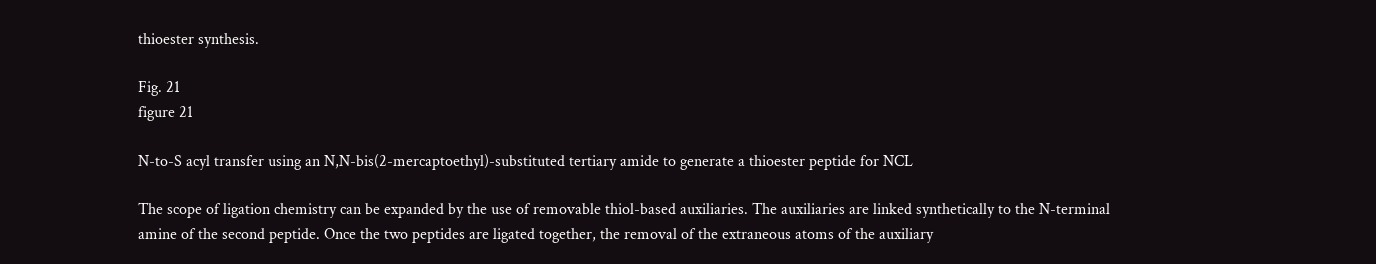thioester synthesis.

Fig. 21
figure 21

N-to-S acyl transfer using an N,N-bis(2-mercaptoethyl)-substituted tertiary amide to generate a thioester peptide for NCL

The scope of ligation chemistry can be expanded by the use of removable thiol-based auxiliaries. The auxiliaries are linked synthetically to the N-terminal amine of the second peptide. Once the two peptides are ligated together, the removal of the extraneous atoms of the auxiliary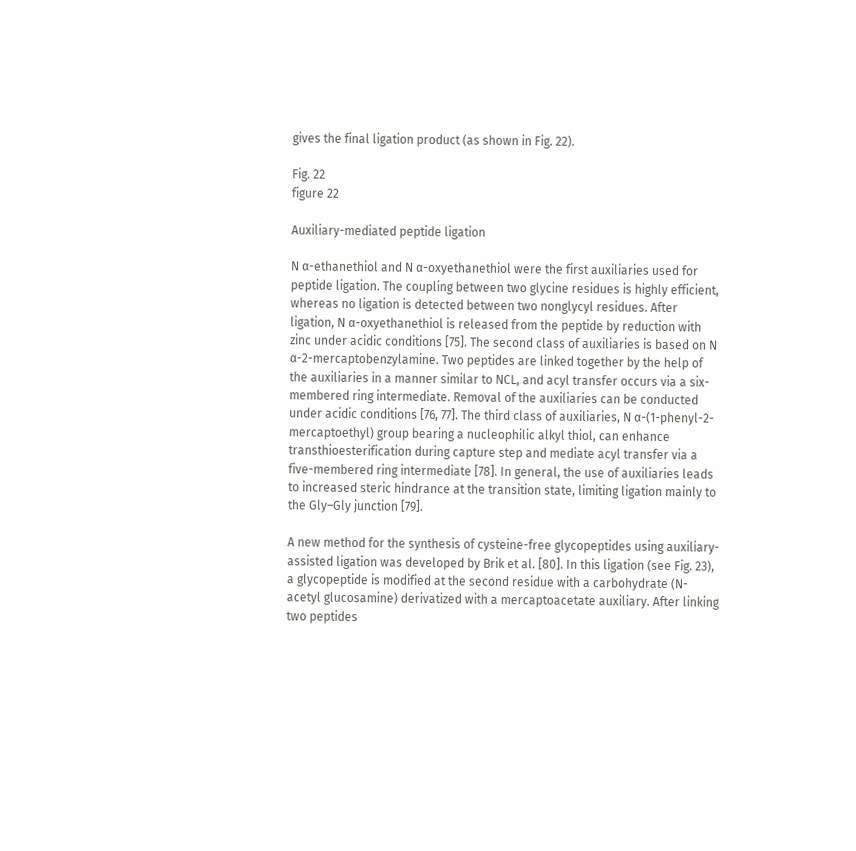gives the final ligation product (as shown in Fig. 22).

Fig. 22
figure 22

Auxiliary-mediated peptide ligation

N α-ethanethiol and N α-oxyethanethiol were the first auxiliaries used for peptide ligation. The coupling between two glycine residues is highly efficient, whereas no ligation is detected between two nonglycyl residues. After ligation, N α-oxyethanethiol is released from the peptide by reduction with zinc under acidic conditions [75]. The second class of auxiliaries is based on N α-2-mercaptobenzylamine. Two peptides are linked together by the help of the auxiliaries in a manner similar to NCL, and acyl transfer occurs via a six-membered ring intermediate. Removal of the auxiliaries can be conducted under acidic conditions [76, 77]. The third class of auxiliaries, N α-(1-phenyl-2-mercaptoethyl) group bearing a nucleophilic alkyl thiol, can enhance transthioesterification during capture step and mediate acyl transfer via a five-membered ring intermediate [78]. In general, the use of auxiliaries leads to increased steric hindrance at the transition state, limiting ligation mainly to the Gly–Gly junction [79].

A new method for the synthesis of cysteine-free glycopeptides using auxiliary-assisted ligation was developed by Brik et al. [80]. In this ligation (see Fig. 23), a glycopeptide is modified at the second residue with a carbohydrate (N-acetyl glucosamine) derivatized with a mercaptoacetate auxiliary. After linking two peptides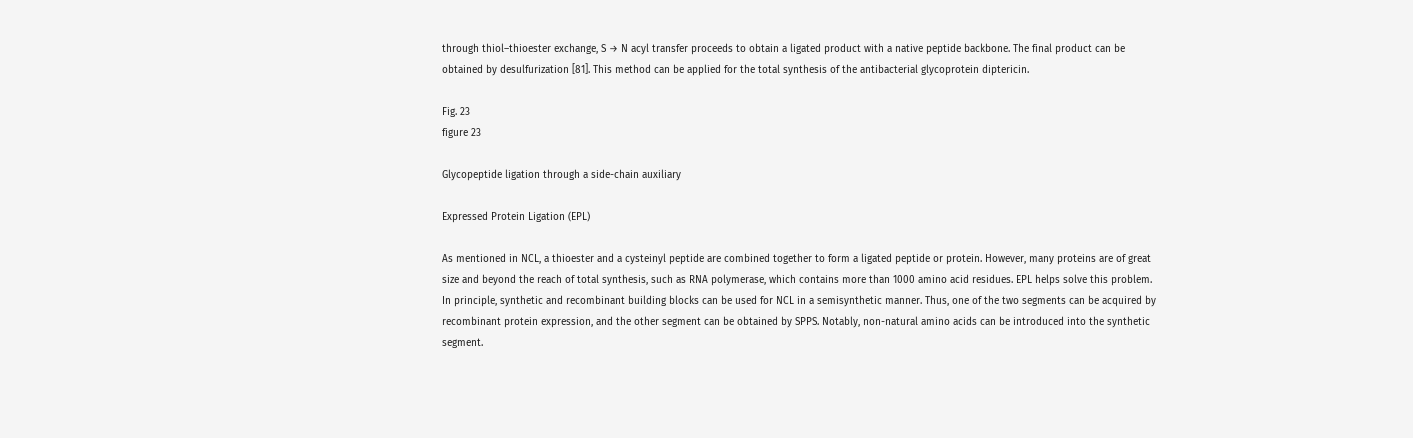through thiol–thioester exchange, S → N acyl transfer proceeds to obtain a ligated product with a native peptide backbone. The final product can be obtained by desulfurization [81]. This method can be applied for the total synthesis of the antibacterial glycoprotein diptericin.

Fig. 23
figure 23

Glycopeptide ligation through a side-chain auxiliary

Expressed Protein Ligation (EPL)

As mentioned in NCL, a thioester and a cysteinyl peptide are combined together to form a ligated peptide or protein. However, many proteins are of great size and beyond the reach of total synthesis, such as RNA polymerase, which contains more than 1000 amino acid residues. EPL helps solve this problem. In principle, synthetic and recombinant building blocks can be used for NCL in a semisynthetic manner. Thus, one of the two segments can be acquired by recombinant protein expression, and the other segment can be obtained by SPPS. Notably, non-natural amino acids can be introduced into the synthetic segment.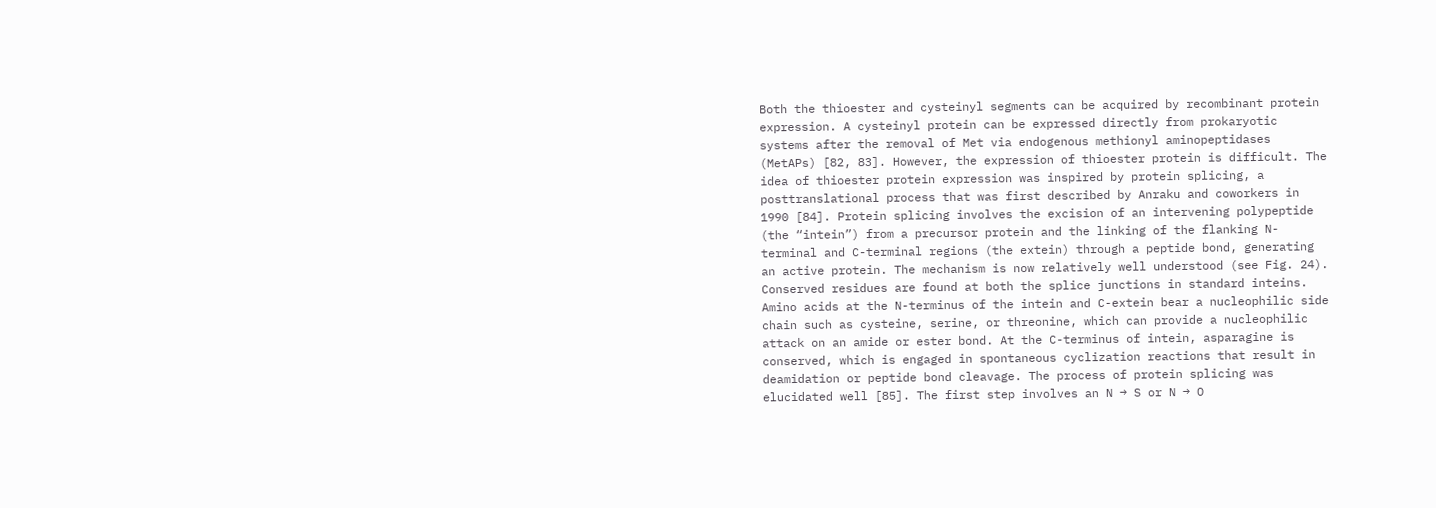Both the thioester and cysteinyl segments can be acquired by recombinant protein expression. A cysteinyl protein can be expressed directly from prokaryotic systems after the removal of Met via endogenous methionyl aminopeptidases (MetAPs) [82, 83]. However, the expression of thioester protein is difficult. The idea of thioester protein expression was inspired by protein splicing, a posttranslational process that was first described by Anraku and coworkers in 1990 [84]. Protein splicing involves the excision of an intervening polypeptide (the “intein”) from a precursor protein and the linking of the flanking N-terminal and C-terminal regions (the extein) through a peptide bond, generating an active protein. The mechanism is now relatively well understood (see Fig. 24). Conserved residues are found at both the splice junctions in standard inteins. Amino acids at the N-terminus of the intein and C-extein bear a nucleophilic side chain such as cysteine, serine, or threonine, which can provide a nucleophilic attack on an amide or ester bond. At the C-terminus of intein, asparagine is conserved, which is engaged in spontaneous cyclization reactions that result in deamidation or peptide bond cleavage. The process of protein splicing was elucidated well [85]. The first step involves an N → S or N → O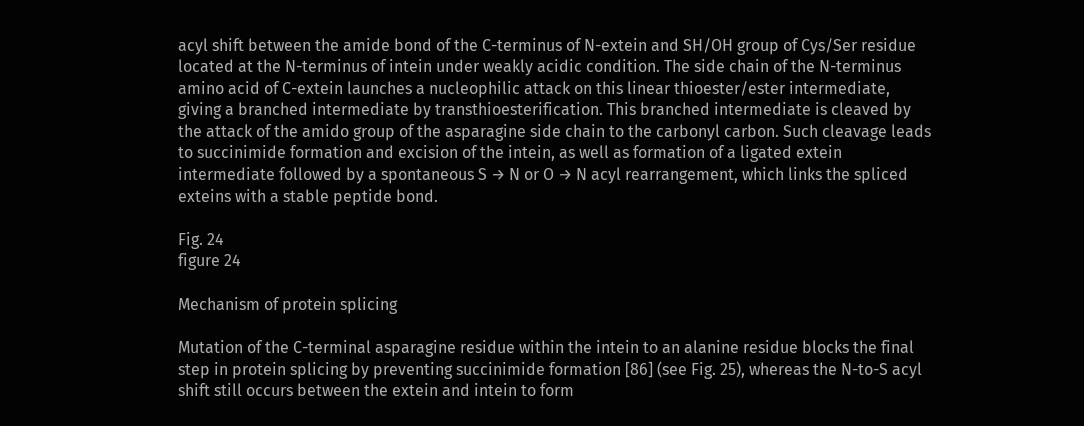acyl shift between the amide bond of the C-terminus of N-extein and SH/OH group of Cys/Ser residue located at the N-terminus of intein under weakly acidic condition. The side chain of the N-terminus amino acid of C-extein launches a nucleophilic attack on this linear thioester/ester intermediate, giving a branched intermediate by transthioesterification. This branched intermediate is cleaved by the attack of the amido group of the asparagine side chain to the carbonyl carbon. Such cleavage leads to succinimide formation and excision of the intein, as well as formation of a ligated extein intermediate followed by a spontaneous S → N or O → N acyl rearrangement, which links the spliced exteins with a stable peptide bond.

Fig. 24
figure 24

Mechanism of protein splicing

Mutation of the C-terminal asparagine residue within the intein to an alanine residue blocks the final step in protein splicing by preventing succinimide formation [86] (see Fig. 25), whereas the N-to-S acyl shift still occurs between the extein and intein to form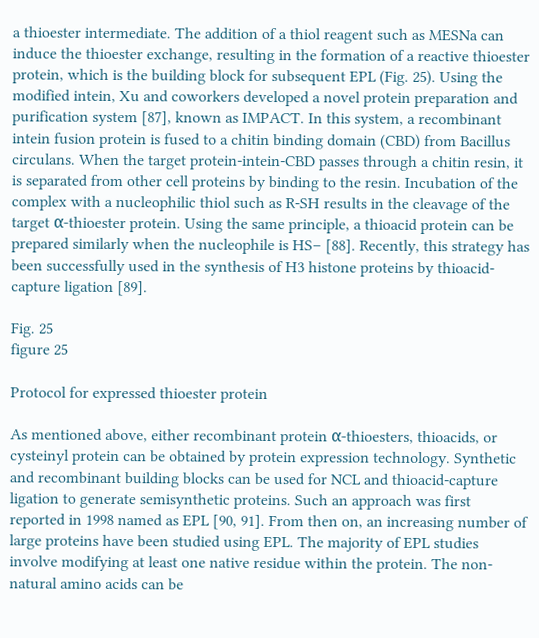a thioester intermediate. The addition of a thiol reagent such as MESNa can induce the thioester exchange, resulting in the formation of a reactive thioester protein, which is the building block for subsequent EPL (Fig. 25). Using the modified intein, Xu and coworkers developed a novel protein preparation and purification system [87], known as IMPACT. In this system, a recombinant intein fusion protein is fused to a chitin binding domain (CBD) from Bacillus circulans. When the target protein-intein-CBD passes through a chitin resin, it is separated from other cell proteins by binding to the resin. Incubation of the complex with a nucleophilic thiol such as R-SH results in the cleavage of the target α-thioester protein. Using the same principle, a thioacid protein can be prepared similarly when the nucleophile is HS– [88]. Recently, this strategy has been successfully used in the synthesis of H3 histone proteins by thioacid-capture ligation [89].

Fig. 25
figure 25

Protocol for expressed thioester protein

As mentioned above, either recombinant protein α-thioesters, thioacids, or cysteinyl protein can be obtained by protein expression technology. Synthetic and recombinant building blocks can be used for NCL and thioacid-capture ligation to generate semisynthetic proteins. Such an approach was first reported in 1998 named as EPL [90, 91]. From then on, an increasing number of large proteins have been studied using EPL. The majority of EPL studies involve modifying at least one native residue within the protein. The non-natural amino acids can be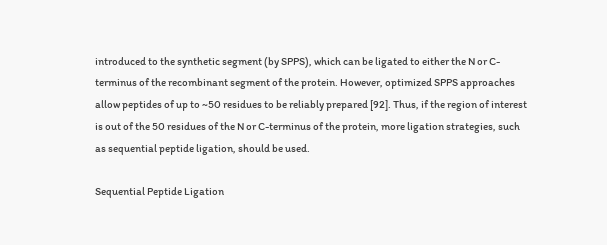introduced to the synthetic segment (by SPPS), which can be ligated to either the N or C-terminus of the recombinant segment of the protein. However, optimized SPPS approaches allow peptides of up to ~50 residues to be reliably prepared [92]. Thus, if the region of interest is out of the 50 residues of the N or C-terminus of the protein, more ligation strategies, such as sequential peptide ligation, should be used.

Sequential Peptide Ligation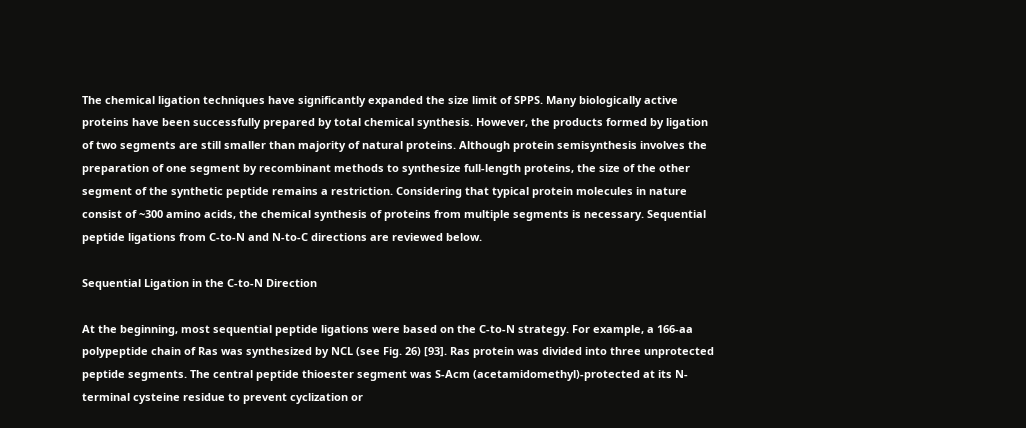The chemical ligation techniques have significantly expanded the size limit of SPPS. Many biologically active proteins have been successfully prepared by total chemical synthesis. However, the products formed by ligation of two segments are still smaller than majority of natural proteins. Although protein semisynthesis involves the preparation of one segment by recombinant methods to synthesize full-length proteins, the size of the other segment of the synthetic peptide remains a restriction. Considering that typical protein molecules in nature consist of ~300 amino acids, the chemical synthesis of proteins from multiple segments is necessary. Sequential peptide ligations from C-to-N and N-to-C directions are reviewed below.

Sequential Ligation in the C-to-N Direction

At the beginning, most sequential peptide ligations were based on the C-to-N strategy. For example, a 166-aa polypeptide chain of Ras was synthesized by NCL (see Fig. 26) [93]. Ras protein was divided into three unprotected peptide segments. The central peptide thioester segment was S-Acm (acetamidomethyl)-protected at its N-terminal cysteine residue to prevent cyclization or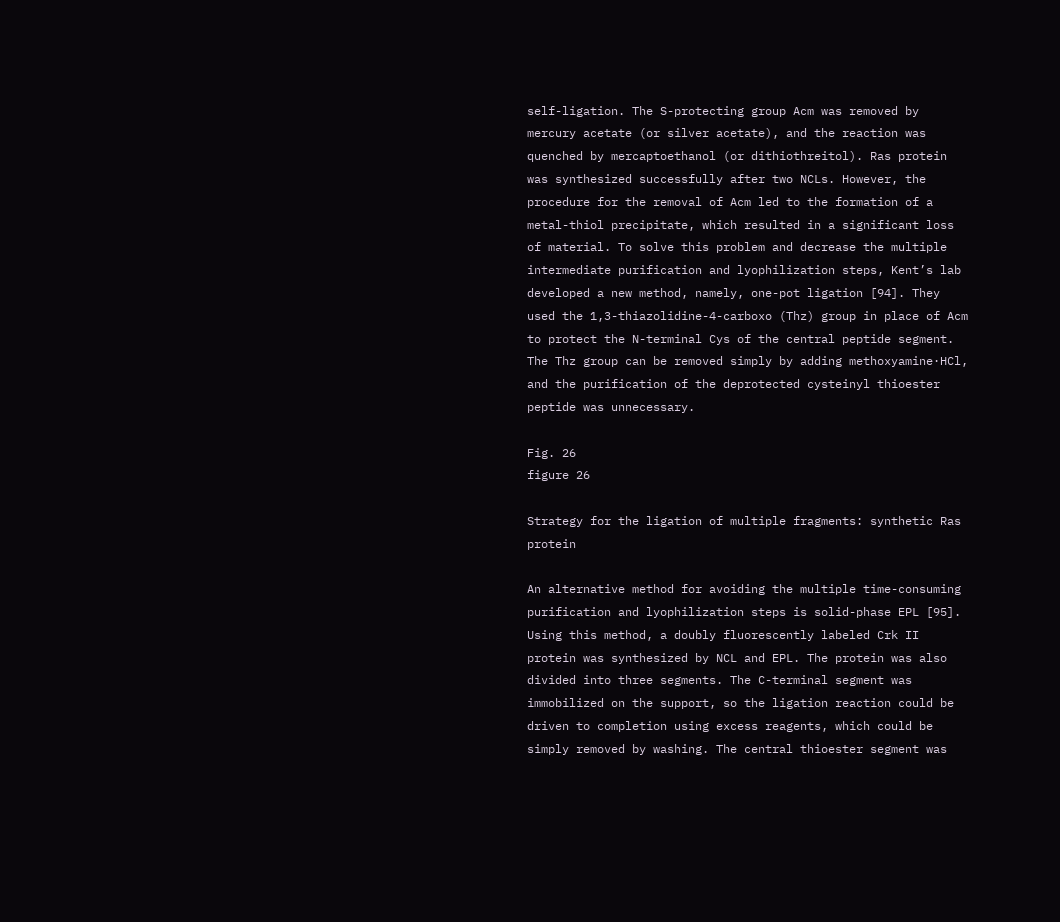self-ligation. The S-protecting group Acm was removed by mercury acetate (or silver acetate), and the reaction was quenched by mercaptoethanol (or dithiothreitol). Ras protein was synthesized successfully after two NCLs. However, the procedure for the removal of Acm led to the formation of a metal-thiol precipitate, which resulted in a significant loss of material. To solve this problem and decrease the multiple intermediate purification and lyophilization steps, Kent’s lab developed a new method, namely, one-pot ligation [94]. They used the 1,3-thiazolidine-4-carboxo (Thz) group in place of Acm to protect the N-terminal Cys of the central peptide segment. The Thz group can be removed simply by adding methoxyamine·HCl, and the purification of the deprotected cysteinyl thioester peptide was unnecessary.

Fig. 26
figure 26

Strategy for the ligation of multiple fragments: synthetic Ras protein

An alternative method for avoiding the multiple time-consuming purification and lyophilization steps is solid-phase EPL [95]. Using this method, a doubly fluorescently labeled Crk II protein was synthesized by NCL and EPL. The protein was also divided into three segments. The C-terminal segment was immobilized on the support, so the ligation reaction could be driven to completion using excess reagents, which could be simply removed by washing. The central thioester segment was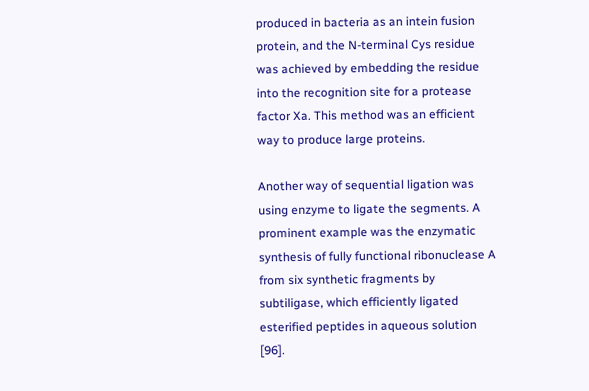produced in bacteria as an intein fusion protein, and the N-terminal Cys residue was achieved by embedding the residue into the recognition site for a protease factor Xa. This method was an efficient way to produce large proteins.

Another way of sequential ligation was using enzyme to ligate the segments. A prominent example was the enzymatic synthesis of fully functional ribonuclease A from six synthetic fragments by subtiligase, which efficiently ligated esterified peptides in aqueous solution [96].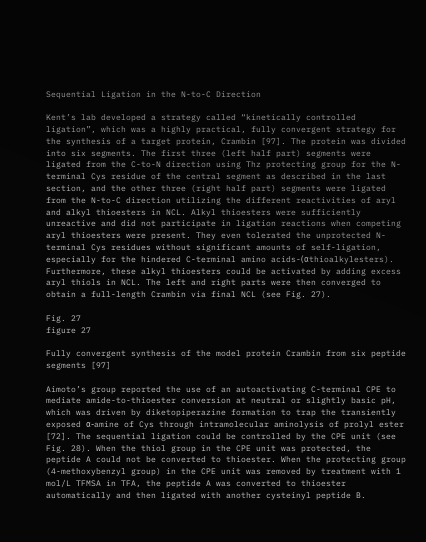Sequential Ligation in the N-to-C Direction

Kent’s lab developed a strategy called “kinetically controlled ligation”, which was a highly practical, fully convergent strategy for the synthesis of a target protein, Crambin [97]. The protein was divided into six segments. The first three (left half part) segments were ligated from the C-to-N direction using Thz protecting group for the N-terminal Cys residue of the central segment as described in the last section, and the other three (right half part) segments were ligated from the N-to-C direction utilizing the different reactivities of aryl and alkyl thioesters in NCL. Alkyl thioesters were sufficiently unreactive and did not participate in ligation reactions when competing aryl thioesters were present. They even tolerated the unprotected N-terminal Cys residues without significant amounts of self-ligation, especially for the hindered C-terminal amino acids-(αthioalkylesters). Furthermore, these alkyl thioesters could be activated by adding excess aryl thiols in NCL. The left and right parts were then converged to obtain a full-length Crambin via final NCL (see Fig. 27).

Fig. 27
figure 27

Fully convergent synthesis of the model protein Crambin from six peptide segments [97]

Aimoto’s group reported the use of an autoactivating C-terminal CPE to mediate amide-to-thioester conversion at neutral or slightly basic pH, which was driven by diketopiperazine formation to trap the transiently exposed α-amine of Cys through intramolecular aminolysis of prolyl ester [72]. The sequential ligation could be controlled by the CPE unit (see Fig. 28). When the thiol group in the CPE unit was protected, the peptide A could not be converted to thioester. When the protecting group (4-methoxybenzyl group) in the CPE unit was removed by treatment with 1 mol/L TFMSA in TFA, the peptide A was converted to thioester automatically and then ligated with another cysteinyl peptide B.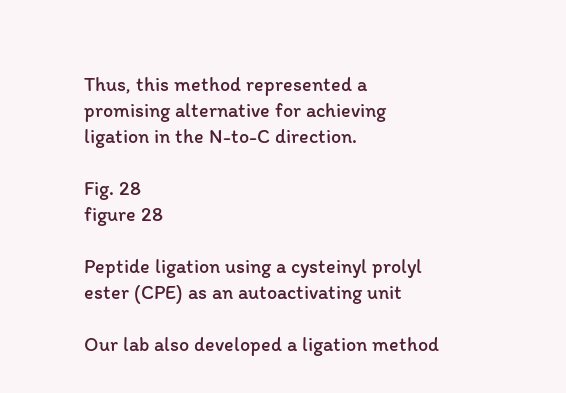Thus, this method represented a promising alternative for achieving ligation in the N-to-C direction.

Fig. 28
figure 28

Peptide ligation using a cysteinyl prolyl ester (CPE) as an autoactivating unit

Our lab also developed a ligation method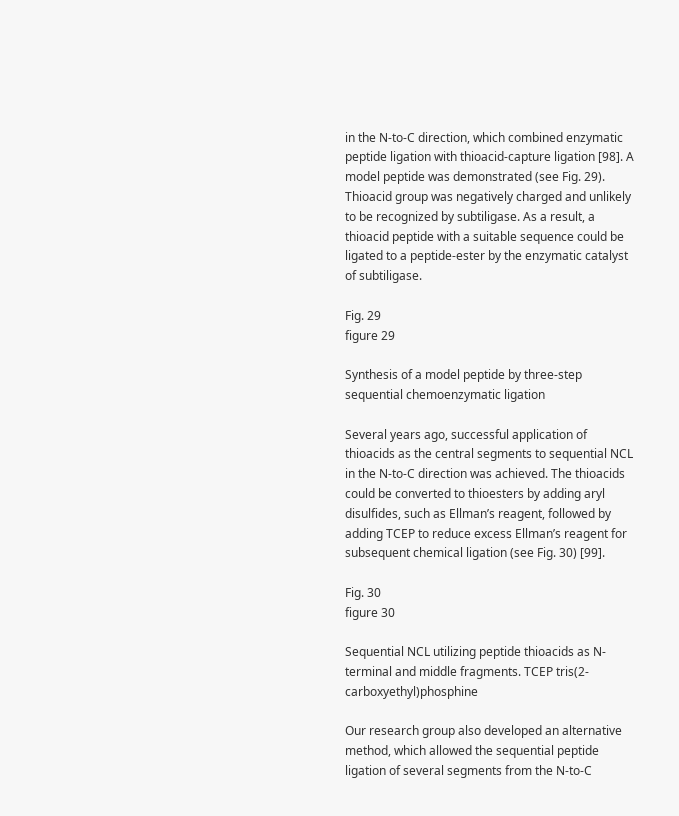in the N-to-C direction, which combined enzymatic peptide ligation with thioacid-capture ligation [98]. A model peptide was demonstrated (see Fig. 29). Thioacid group was negatively charged and unlikely to be recognized by subtiligase. As a result, a thioacid peptide with a suitable sequence could be ligated to a peptide-ester by the enzymatic catalyst of subtiligase.

Fig. 29
figure 29

Synthesis of a model peptide by three-step sequential chemoenzymatic ligation

Several years ago, successful application of thioacids as the central segments to sequential NCL in the N-to-C direction was achieved. The thioacids could be converted to thioesters by adding aryl disulfides, such as Ellman’s reagent, followed by adding TCEP to reduce excess Ellman’s reagent for subsequent chemical ligation (see Fig. 30) [99].

Fig. 30
figure 30

Sequential NCL utilizing peptide thioacids as N-terminal and middle fragments. TCEP tris(2-carboxyethyl)phosphine

Our research group also developed an alternative method, which allowed the sequential peptide ligation of several segments from the N-to-C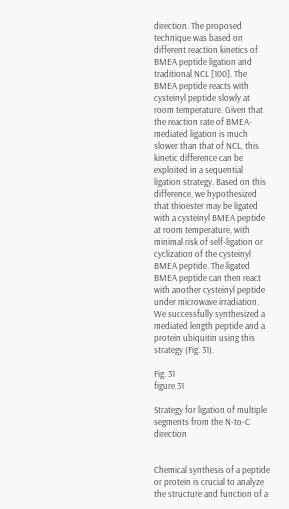direction. The proposed technique was based on different reaction kinetics of BMEA peptide ligation and traditional NCL [100]. The BMEA peptide reacts with cysteinyl peptide slowly at room temperature. Given that the reaction rate of BMEA-mediated ligation is much slower than that of NCL, this kinetic difference can be exploited in a sequential ligation strategy. Based on this difference, we hypothesized that thioester may be ligated with a cysteinyl BMEA peptide at room temperature, with minimal risk of self-ligation or cyclization of the cysteinyl BMEA peptide. The ligated BMEA peptide can then react with another cysteinyl peptide under microwave irradiation. We successfully synthesized a mediated length peptide and a protein ubiquitin using this strategy (Fig. 31).

Fig. 31
figure 31

Strategy for ligation of multiple segments from the N-to-C direction


Chemical synthesis of a peptide or protein is crucial to analyze the structure and function of a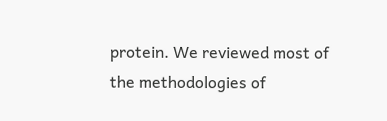protein. We reviewed most of the methodologies of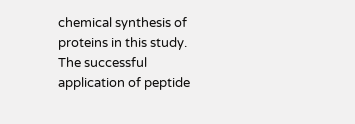chemical synthesis of proteins in this study. The successful application of peptide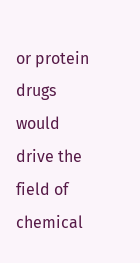or protein drugs would drive the field of chemical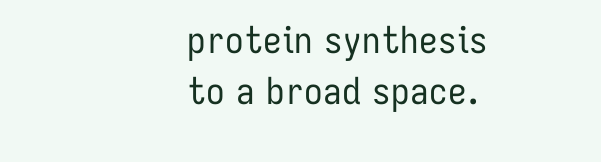protein synthesis to a broad space.